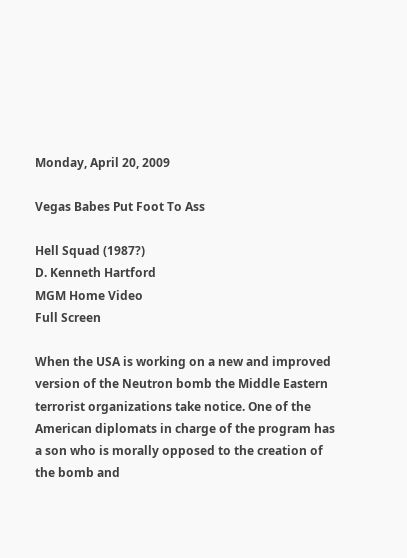Monday, April 20, 2009

Vegas Babes Put Foot To Ass

Hell Squad (1987?)
D. Kenneth Hartford
MGM Home Video
Full Screen

When the USA is working on a new and improved version of the Neutron bomb the Middle Eastern terrorist organizations take notice. One of the American diplomats in charge of the program has a son who is morally opposed to the creation of the bomb and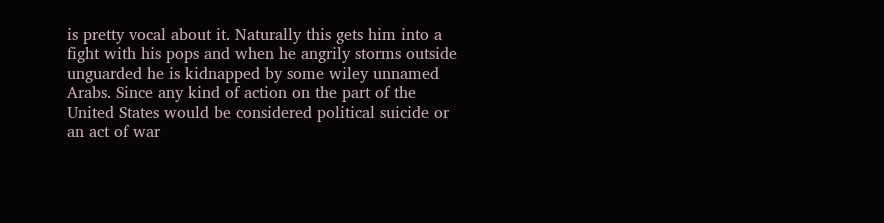is pretty vocal about it. Naturally this gets him into a fight with his pops and when he angrily storms outside unguarded he is kidnapped by some wiley unnamed Arabs. Since any kind of action on the part of the United States would be considered political suicide or an act of war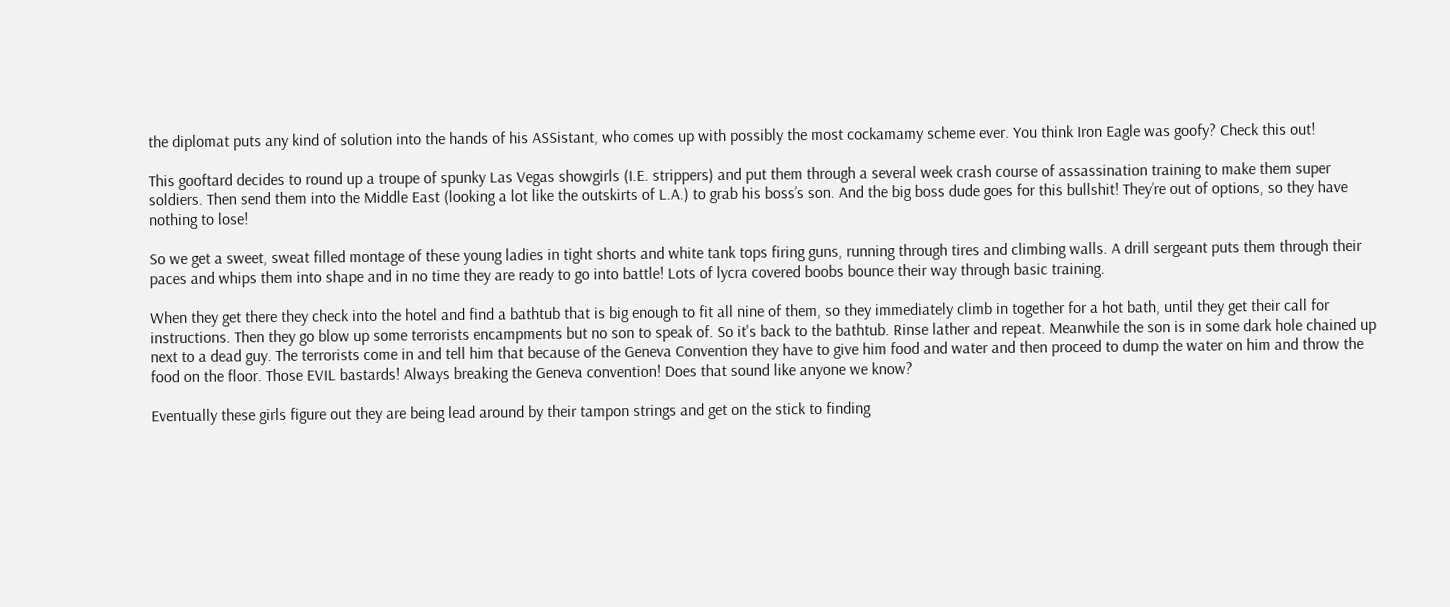the diplomat puts any kind of solution into the hands of his ASSistant, who comes up with possibly the most cockamamy scheme ever. You think Iron Eagle was goofy? Check this out!

This gooftard decides to round up a troupe of spunky Las Vegas showgirls (I.E. strippers) and put them through a several week crash course of assassination training to make them super soldiers. Then send them into the Middle East (looking a lot like the outskirts of L.A.) to grab his boss’s son. And the big boss dude goes for this bullshit! They’re out of options, so they have nothing to lose!

So we get a sweet, sweat filled montage of these young ladies in tight shorts and white tank tops firing guns, running through tires and climbing walls. A drill sergeant puts them through their paces and whips them into shape and in no time they are ready to go into battle! Lots of lycra covered boobs bounce their way through basic training.

When they get there they check into the hotel and find a bathtub that is big enough to fit all nine of them, so they immediately climb in together for a hot bath, until they get their call for instructions. Then they go blow up some terrorists encampments but no son to speak of. So it's back to the bathtub. Rinse lather and repeat. Meanwhile the son is in some dark hole chained up next to a dead guy. The terrorists come in and tell him that because of the Geneva Convention they have to give him food and water and then proceed to dump the water on him and throw the food on the floor. Those EVIL bastards! Always breaking the Geneva convention! Does that sound like anyone we know?

Eventually these girls figure out they are being lead around by their tampon strings and get on the stick to finding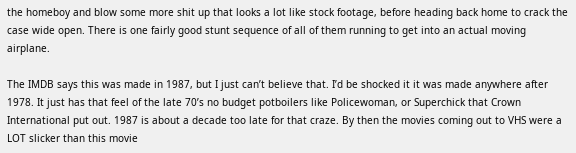the homeboy and blow some more shit up that looks a lot like stock footage, before heading back home to crack the case wide open. There is one fairly good stunt sequence of all of them running to get into an actual moving airplane.

The IMDB says this was made in 1987, but I just can’t believe that. I’d be shocked it it was made anywhere after 1978. It just has that feel of the late 70’s no budget potboilers like Policewoman, or Superchick that Crown International put out. 1987 is about a decade too late for that craze. By then the movies coming out to VHS were a LOT slicker than this movie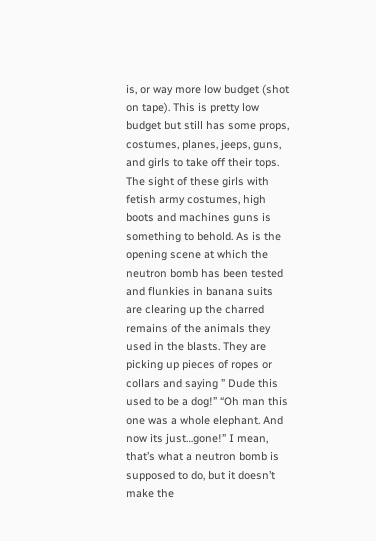is, or way more low budget (shot on tape). This is pretty low budget but still has some props, costumes, planes, jeeps, guns, and girls to take off their tops. The sight of these girls with fetish army costumes, high boots and machines guns is something to behold. As is the opening scene at which the neutron bomb has been tested and flunkies in banana suits are clearing up the charred remains of the animals they used in the blasts. They are picking up pieces of ropes or collars and saying ” Dude this used to be a dog!” “Oh man this one was a whole elephant. And now its just…gone!” I mean, that’s what a neutron bomb is supposed to do, but it doesn’t make the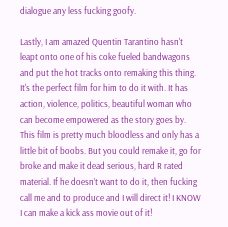dialogue any less fucking goofy.

Lastly, I am amazed Quentin Tarantino hasn't leapt onto one of his coke fueled bandwagons and put the hot tracks onto remaking this thing. It's the perfect film for him to do it with. It has action, violence, politics, beautiful woman who can become empowered as the story goes by. This film is pretty much bloodless and only has a little bit of boobs. But you could remake it, go for broke and make it dead serious, hard R rated material. If he doesn’t want to do it, then fucking call me and to produce and I will direct it! I KNOW I can make a kick ass movie out of it!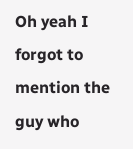Oh yeah I forgot to mention the guy who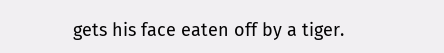gets his face eaten off by a tiger.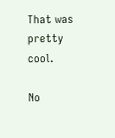That was pretty cool.

No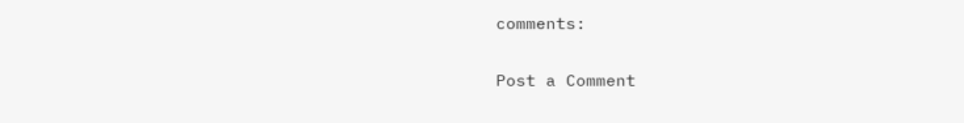comments:

Post a Comment